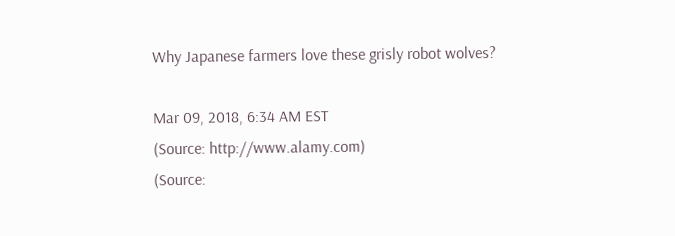Why Japanese farmers love these grisly robot wolves?

Mar 09, 2018, 6:34 AM EST
(Source: http://www.alamy.com)
(Source: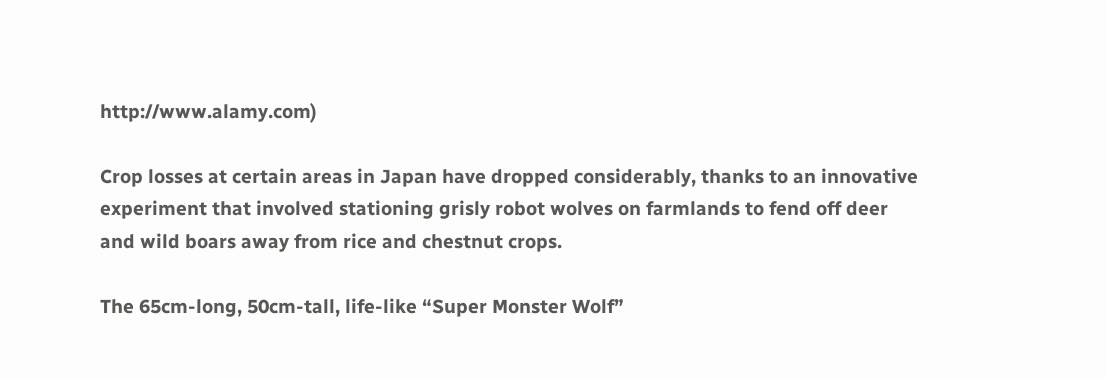http://www.alamy.com)

Crop losses at certain areas in Japan have dropped considerably, thanks to an innovative experiment that involved stationing grisly robot wolves on farmlands to fend off deer and wild boars away from rice and chestnut crops.

The 65cm-long, 50cm-tall, life-like “Super Monster Wolf”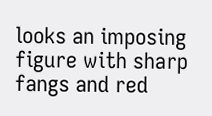looks an imposing figure with sharp fangs and red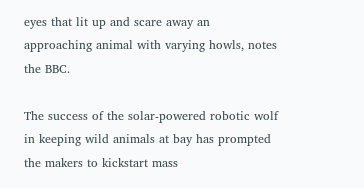eyes that lit up and scare away an approaching animal with varying howls, notes the BBC.

The success of the solar-powered robotic wolf in keeping wild animals at bay has prompted the makers to kickstart mass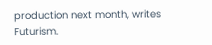production next month, writes Futurism.